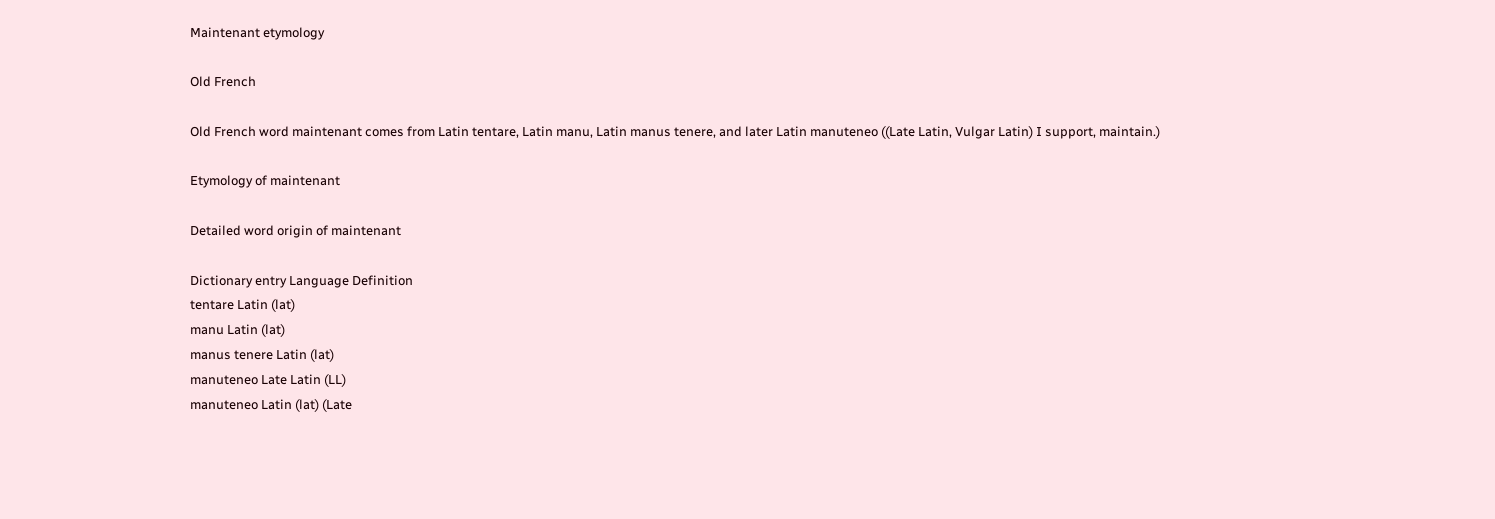Maintenant etymology

Old French

Old French word maintenant comes from Latin tentare, Latin manu, Latin manus tenere, and later Latin manuteneo ((Late Latin, Vulgar Latin) I support, maintain.)

Etymology of maintenant

Detailed word origin of maintenant

Dictionary entry Language Definition
tentare Latin (lat)
manu Latin (lat)
manus tenere Latin (lat)
manuteneo Late Latin (LL)
manuteneo Latin (lat) (Late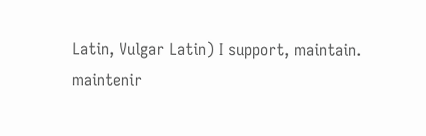Latin, Vulgar Latin) I support, maintain.
maintenir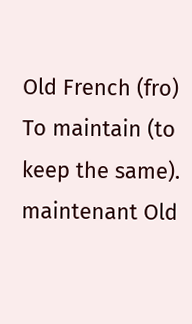Old French (fro) To maintain (to keep the same).
maintenant Old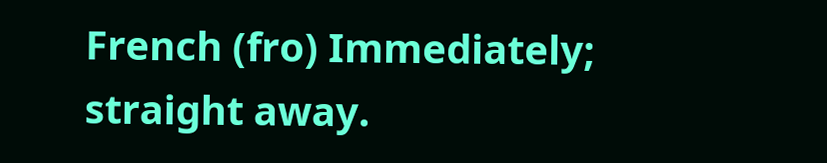French (fro) Immediately; straight away.